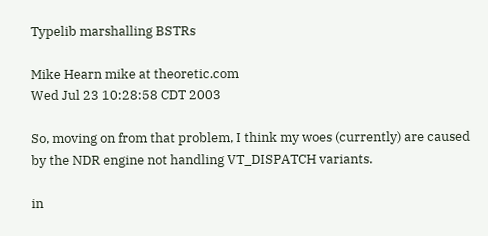Typelib marshalling BSTRs

Mike Hearn mike at theoretic.com
Wed Jul 23 10:28:58 CDT 2003

So, moving on from that problem, I think my woes (currently) are caused
by the NDR engine not handling VT_DISPATCH variants.

in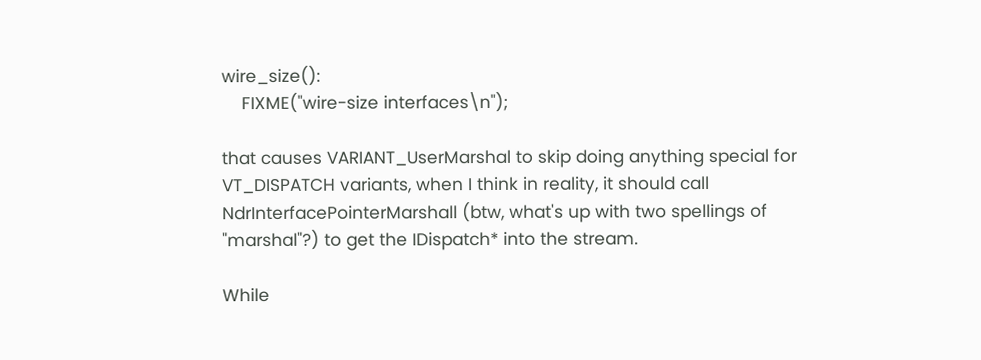wire_size():
    FIXME("wire-size interfaces\n");

that causes VARIANT_UserMarshal to skip doing anything special for
VT_DISPATCH variants, when I think in reality, it should call
NdrInterfacePointerMarshall (btw, what's up with two spellings of
"marshal"?) to get the IDispatch* into the stream.

While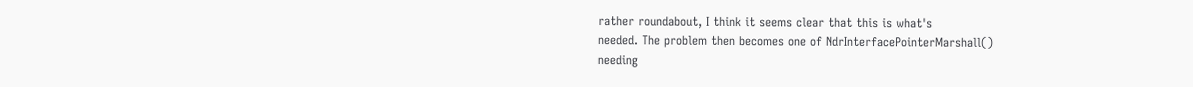rather roundabout, I think it seems clear that this is what's
needed. The problem then becomes one of NdrInterfacePointerMarshall()
needing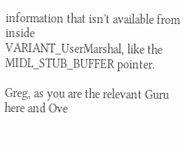information that isn't available from inside
VARIANT_UserMarshal, like the MIDL_STUB_BUFFER pointer.

Greg, as you are the relevant Guru here and Ove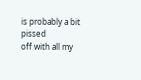is probably a bit pissed
off with all my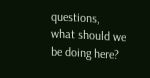questions, what should we be doing here?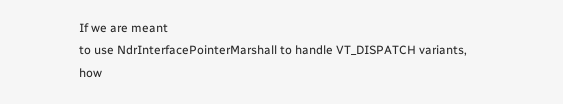If we are meant
to use NdrInterfacePointerMarshall to handle VT_DISPATCH variants, how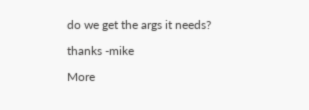do we get the args it needs?

thanks -mike

More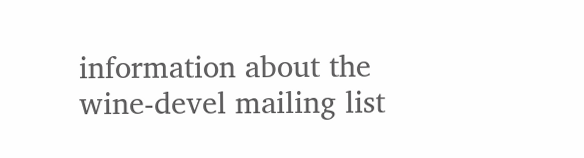information about the wine-devel mailing list